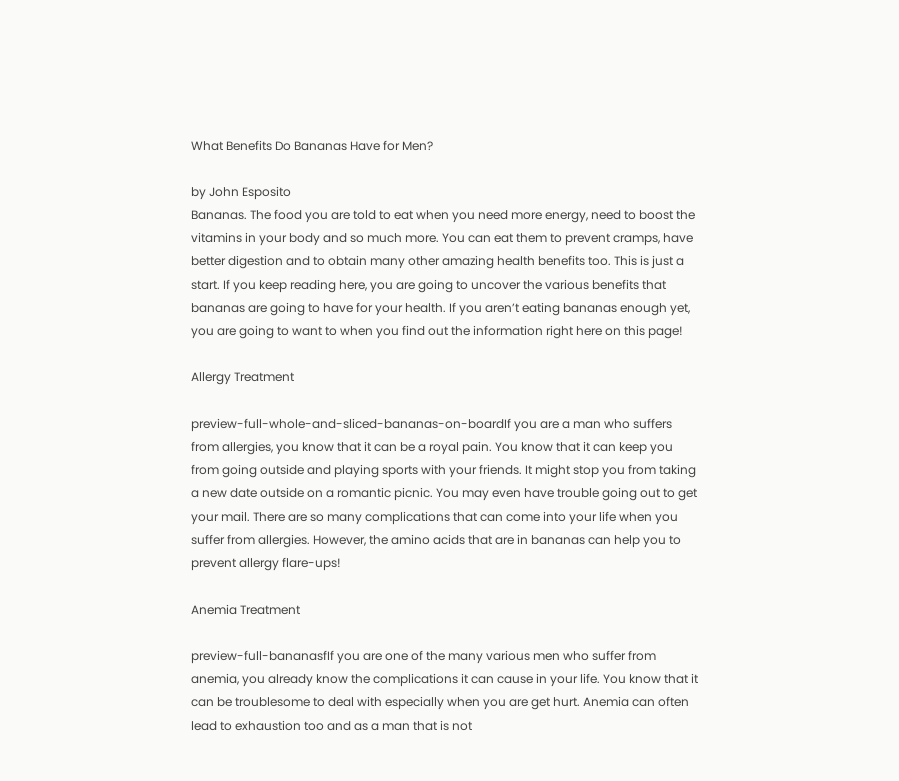What Benefits Do Bananas Have for Men?

by John Esposito
Bananas. The food you are told to eat when you need more energy, need to boost the vitamins in your body and so much more. You can eat them to prevent cramps, have better digestion and to obtain many other amazing health benefits too. This is just a start. If you keep reading here, you are going to uncover the various benefits that bananas are going to have for your health. If you aren’t eating bananas enough yet, you are going to want to when you find out the information right here on this page!

Allergy Treatment

preview-full-whole-and-sliced-bananas-on-boardIf you are a man who suffers from allergies, you know that it can be a royal pain. You know that it can keep you from going outside and playing sports with your friends. It might stop you from taking a new date outside on a romantic picnic. You may even have trouble going out to get your mail. There are so many complications that can come into your life when you suffer from allergies. However, the amino acids that are in bananas can help you to prevent allergy flare-ups!

Anemia Treatment

preview-full-bananasfIf you are one of the many various men who suffer from anemia, you already know the complications it can cause in your life. You know that it can be troublesome to deal with especially when you are get hurt. Anemia can often lead to exhaustion too and as a man that is not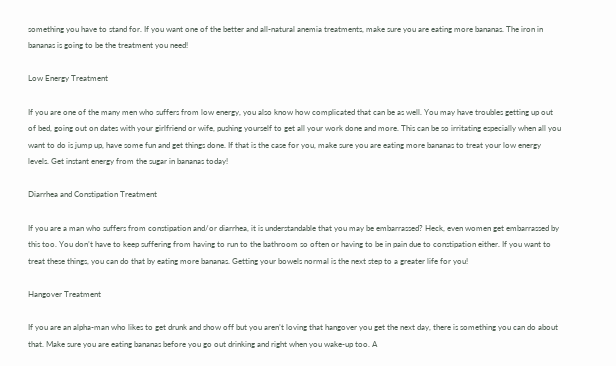something you have to stand for. If you want one of the better and all-natural anemia treatments, make sure you are eating more bananas. The iron in bananas is going to be the treatment you need!

Low Energy Treatment

If you are one of the many men who suffers from low energy, you also know how complicated that can be as well. You may have troubles getting up out of bed, going out on dates with your girlfriend or wife, pushing yourself to get all your work done and more. This can be so irritating especially when all you want to do is jump up, have some fun and get things done. If that is the case for you, make sure you are eating more bananas to treat your low energy levels. Get instant energy from the sugar in bananas today!

Diarrhea and Constipation Treatment

If you are a man who suffers from constipation and/or diarrhea, it is understandable that you may be embarrassed? Heck, even women get embarrassed by this too. You don’t have to keep suffering from having to run to the bathroom so often or having to be in pain due to constipation either. If you want to treat these things, you can do that by eating more bananas. Getting your bowels normal is the next step to a greater life for you!

Hangover Treatment

If you are an alpha-man who likes to get drunk and show off but you aren’t loving that hangover you get the next day, there is something you can do about that. Make sure you are eating bananas before you go out drinking and right when you wake-up too. A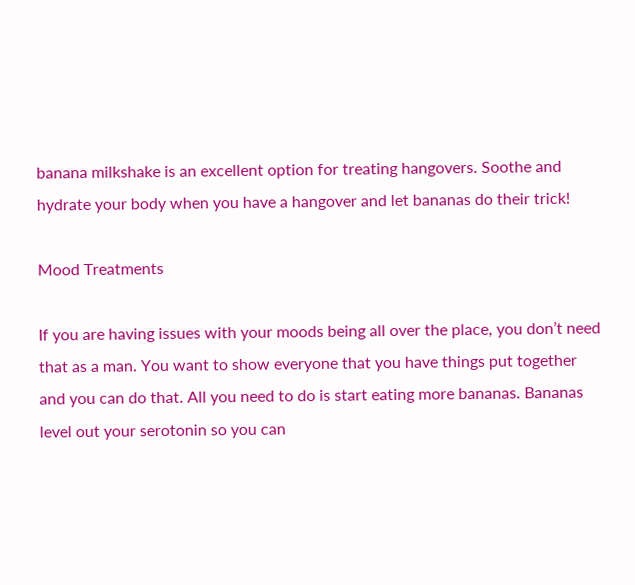banana milkshake is an excellent option for treating hangovers. Soothe and hydrate your body when you have a hangover and let bananas do their trick!

Mood Treatments

If you are having issues with your moods being all over the place, you don’t need that as a man. You want to show everyone that you have things put together and you can do that. All you need to do is start eating more bananas. Bananas level out your serotonin so you can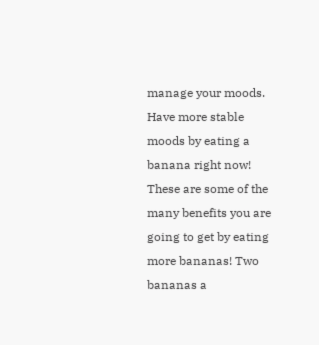manage your moods. Have more stable moods by eating a banana right now! These are some of the many benefits you are going to get by eating more bananas! Two bananas a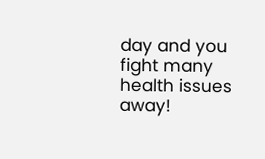day and you fight many health issues away!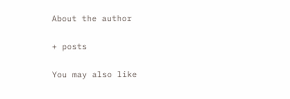About the author

+ posts

You may also like